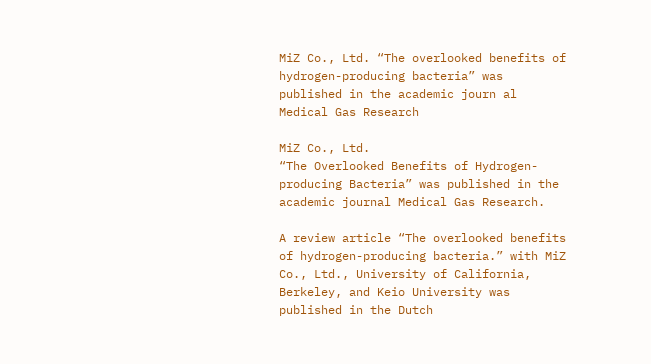MiZ Co., Ltd. “The overlooked benefits of hydrogen-producing bacteria” was published in the academic journ al Medical Gas Research

MiZ Co., Ltd.
“The Overlooked Benefits of Hydrogen-producing Bacteria” was published in the academic journal Medical Gas Research.

A review article “The overlooked benefits of hydrogen-producing bacteria.” with MiZ Co., Ltd., University of California, Berkeley, and Keio University was published in the Dutch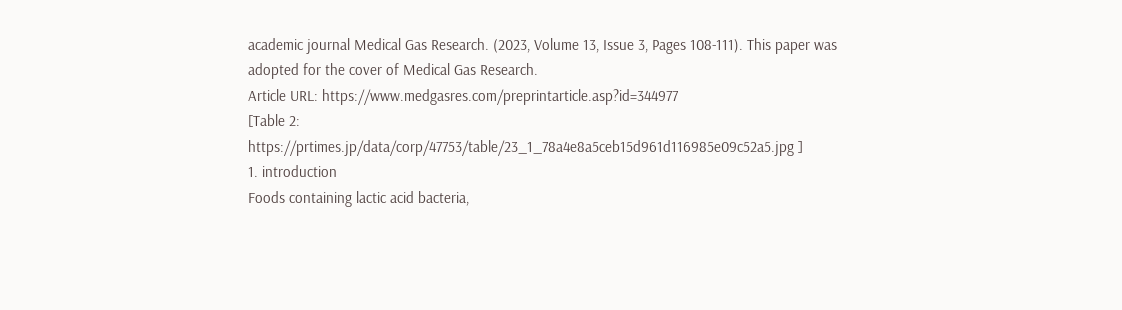academic journal Medical Gas Research. (2023, Volume 13, Issue 3, Pages 108-111). This paper was adopted for the cover of Medical Gas Research.
Article URL: https://www.medgasres.com/preprintarticle.asp?id=344977
[Table 2: https://prtimes.jp/data/corp/47753/table/23_1_78a4e8a5ceb15d961d116985e09c52a5.jpg ]
1. introduction
Foods containing lactic acid bacteria,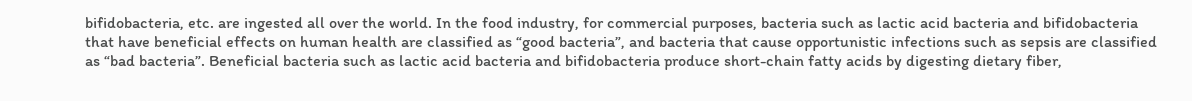bifidobacteria, etc. are ingested all over the world. In the food industry, for commercial purposes, bacteria such as lactic acid bacteria and bifidobacteria that have beneficial effects on human health are classified as “good bacteria”, and bacteria that cause opportunistic infections such as sepsis are classified as “bad bacteria”. Beneficial bacteria such as lactic acid bacteria and bifidobacteria produce short-chain fatty acids by digesting dietary fiber,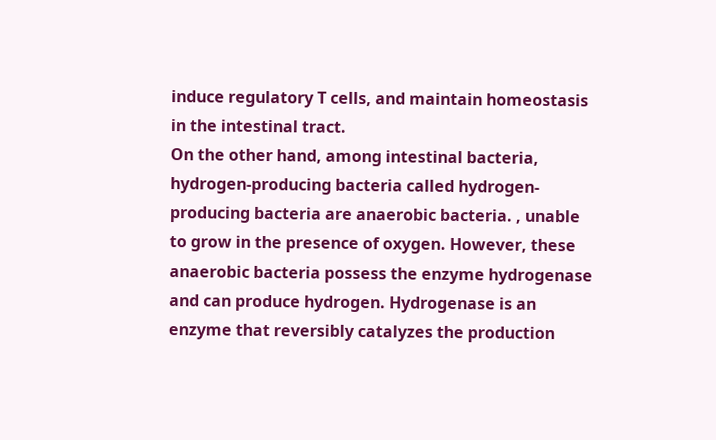induce regulatory T cells, and maintain homeostasis in the intestinal tract.
On the other hand, among intestinal bacteria, hydrogen-producing bacteria called hydrogen-producing bacteria are anaerobic bacteria. , unable to grow in the presence of oxygen. However, these anaerobic bacteria possess the enzyme hydrogenase and can produce hydrogen. Hydrogenase is an enzyme that reversibly catalyzes the production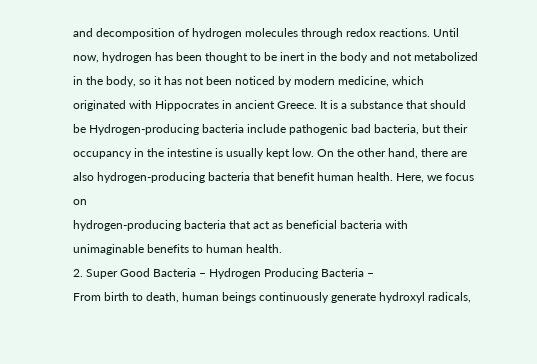and decomposition of hydrogen molecules through redox reactions. Until now, hydrogen has been thought to be inert in the body and not metabolized in the body, so it has not been noticed by modern medicine, which originated with Hippocrates in ancient Greece. It is a substance that should be Hydrogen-producing bacteria include pathogenic bad bacteria, but their occupancy in the intestine is usually kept low. On the other hand, there are also hydrogen-producing bacteria that benefit human health. Here, we focus on
hydrogen-producing bacteria that act as beneficial bacteria with unimaginable benefits to human health.
2. Super Good Bacteria – Hydrogen Producing Bacteria –
From birth to death, human beings continuously generate hydroxyl radicals,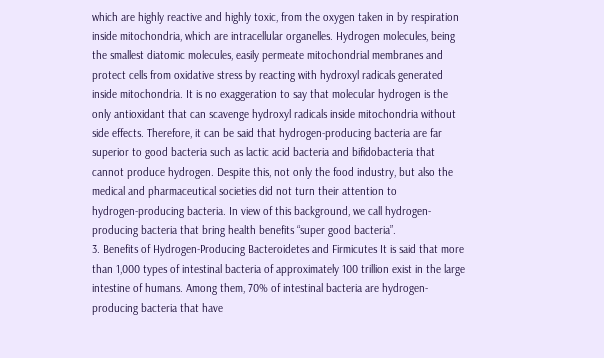which are highly reactive and highly toxic, from the oxygen taken in by respiration inside mitochondria, which are intracellular organelles. Hydrogen molecules, being the smallest diatomic molecules, easily permeate mitochondrial membranes and protect cells from oxidative stress by reacting with hydroxyl radicals generated inside mitochondria. It is no exaggeration to say that molecular hydrogen is the only antioxidant that can scavenge hydroxyl radicals inside mitochondria without side effects. Therefore, it can be said that hydrogen-producing bacteria are far superior to good bacteria such as lactic acid bacteria and bifidobacteria that cannot produce hydrogen. Despite this, not only the food industry, but also the medical and pharmaceutical societies did not turn their attention to
hydrogen-producing bacteria. In view of this background, we call hydrogen-producing bacteria that bring health benefits “super good bacteria”.
3. Benefits of Hydrogen-Producing Bacteroidetes and Firmicutes It is said that more than 1,000 types of intestinal bacteria of approximately 100 trillion exist in the large intestine of humans. Among them, 70% of intestinal bacteria are hydrogen-producing bacteria that have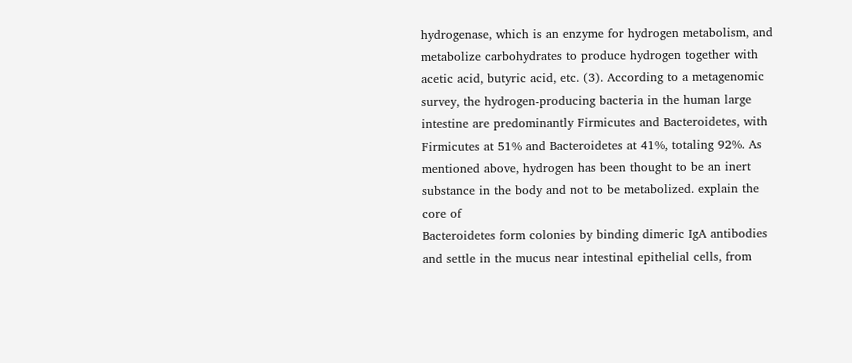hydrogenase, which is an enzyme for hydrogen metabolism, and metabolize carbohydrates to produce hydrogen together with acetic acid, butyric acid, etc. (3). According to a metagenomic survey, the hydrogen-producing bacteria in the human large intestine are predominantly Firmicutes and Bacteroidetes, with Firmicutes at 51% and Bacteroidetes at 41%, totaling 92%. As mentioned above, hydrogen has been thought to be an inert substance in the body and not to be metabolized. explain the core of
Bacteroidetes form colonies by binding dimeric IgA antibodies and settle in the mucus near intestinal epithelial cells, from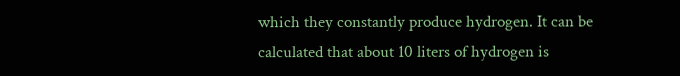which they constantly produce hydrogen. It can be calculated that about 10 liters of hydrogen is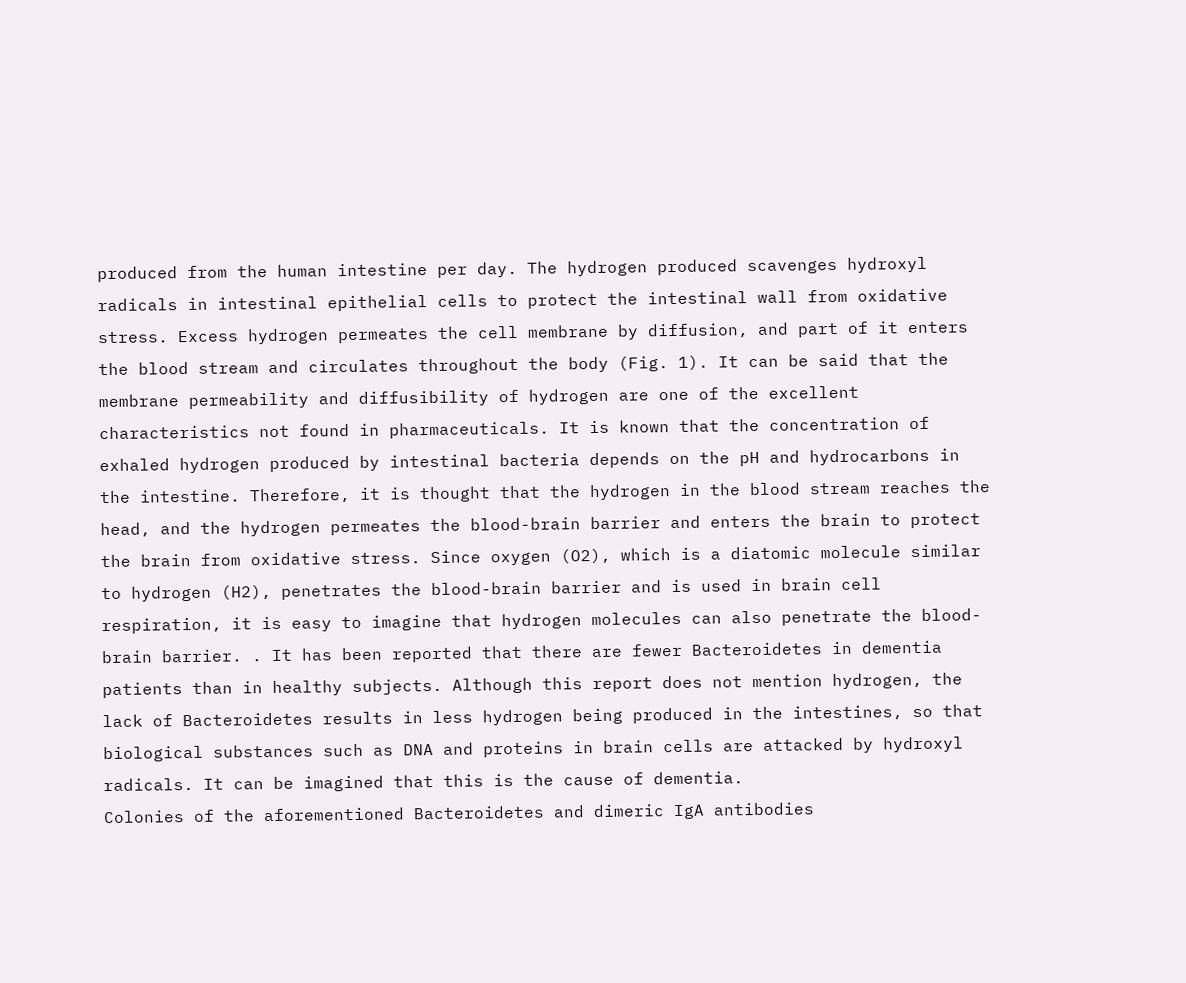produced from the human intestine per day. The hydrogen produced scavenges hydroxyl radicals in intestinal epithelial cells to protect the intestinal wall from oxidative stress. Excess hydrogen permeates the cell membrane by diffusion, and part of it enters the blood stream and circulates throughout the body (Fig. 1). It can be said that the membrane permeability and diffusibility of hydrogen are one of the excellent characteristics not found in pharmaceuticals. It is known that the concentration of exhaled hydrogen produced by intestinal bacteria depends on the pH and hydrocarbons in the intestine. Therefore, it is thought that the hydrogen in the blood stream reaches the head, and the hydrogen permeates the blood-brain barrier and enters the brain to protect the brain from oxidative stress. Since oxygen (O2), which is a diatomic molecule similar to hydrogen (H2), penetrates the blood-brain barrier and is used in brain cell respiration, it is easy to imagine that hydrogen molecules can also penetrate the blood-brain barrier. . It has been reported that there are fewer Bacteroidetes in dementia patients than in healthy subjects. Although this report does not mention hydrogen, the lack of Bacteroidetes results in less hydrogen being produced in the intestines, so that biological substances such as DNA and proteins in brain cells are attacked by hydroxyl radicals. It can be imagined that this is the cause of dementia.
Colonies of the aforementioned Bacteroidetes and dimeric IgA antibodies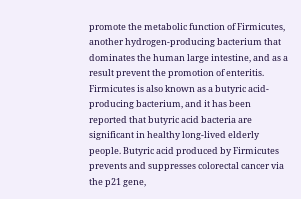promote the metabolic function of Firmicutes, another hydrogen-producing bacterium that dominates the human large intestine, and as a result prevent the promotion of enteritis. Firmicutes is also known as a butyric acid-producing bacterium, and it has been reported that butyric acid bacteria are significant in healthy long-lived elderly people. Butyric acid produced by Firmicutes prevents and suppresses colorectal cancer via the p21 gene,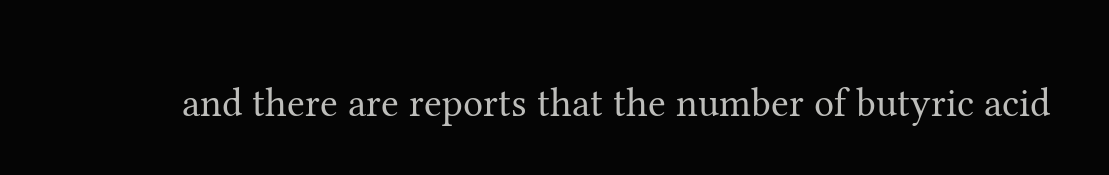and there are reports that the number of butyric acid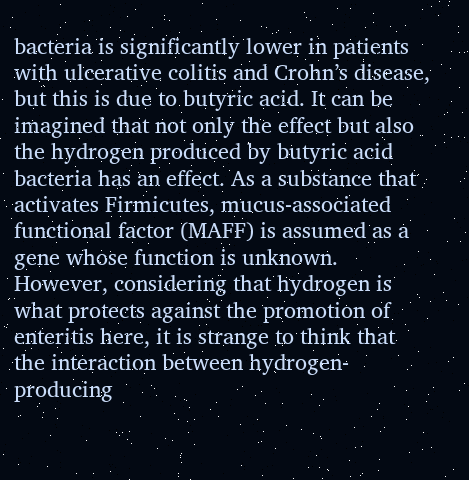bacteria is significantly lower in patients with ulcerative colitis and Crohn’s disease, but this is due to butyric acid. It can be imagined that not only the effect but also the hydrogen produced by butyric acid bacteria has an effect. As a substance that activates Firmicutes, mucus-associated functional factor (MAFF) is assumed as a gene whose function is unknown. However, considering that hydrogen is what protects against the promotion of enteritis here, it is strange to think that the interaction between hydrogen-producing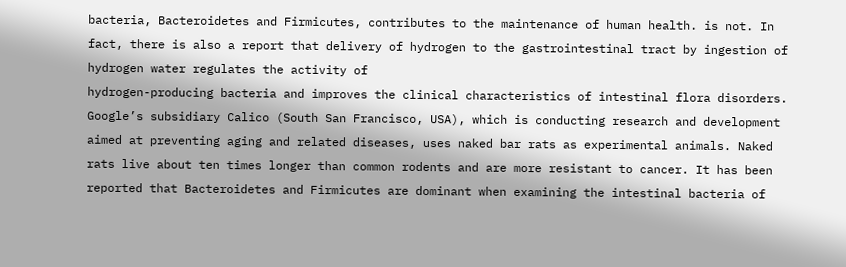bacteria, Bacteroidetes and Firmicutes, contributes to the maintenance of human health. is not. In fact, there is also a report that delivery of hydrogen to the gastrointestinal tract by ingestion of hydrogen water regulates the activity of
hydrogen-producing bacteria and improves the clinical characteristics of intestinal flora disorders.
Google’s subsidiary Calico (South San Francisco, USA), which is conducting research and development aimed at preventing aging and related diseases, uses naked bar rats as experimental animals. Naked rats live about ten times longer than common rodents and are more resistant to cancer. It has been reported that Bacteroidetes and Firmicutes are dominant when examining the intestinal bacteria of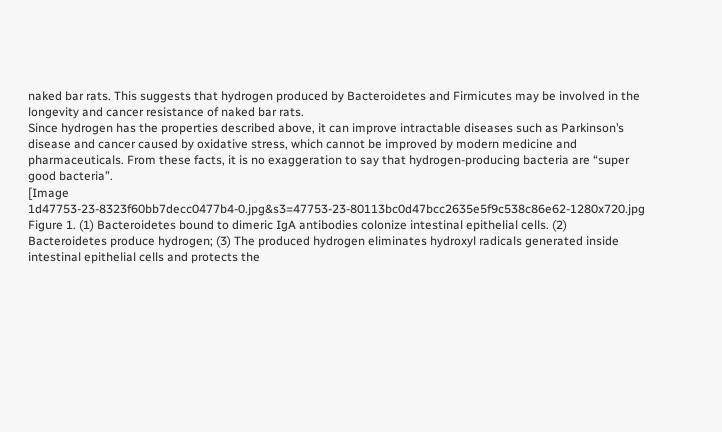naked bar rats. This suggests that hydrogen produced by Bacteroidetes and Firmicutes may be involved in the longevity and cancer resistance of naked bar rats.
Since hydrogen has the properties described above, it can improve intractable diseases such as Parkinson’s disease and cancer caused by oxidative stress, which cannot be improved by modern medicine and pharmaceuticals. From these facts, it is no exaggeration to say that hydrogen-producing bacteria are “super good bacteria”.
[Image 1d47753-23-8323f60bb7decc0477b4-0.jpg&s3=47753-23-80113bc0d47bcc2635e5f9c538c86e62-1280x720.jpg
Figure 1. (1) Bacteroidetes bound to dimeric IgA antibodies colonize intestinal epithelial cells. (2) Bacteroidetes produce hydrogen; (3) The produced hydrogen eliminates hydroxyl radicals generated inside intestinal epithelial cells and protects the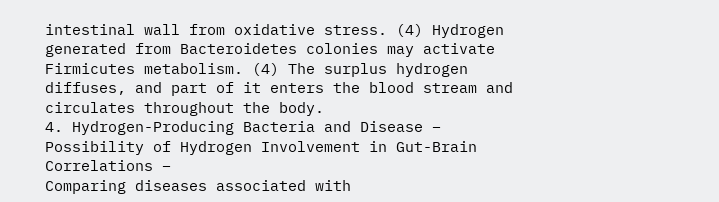intestinal wall from oxidative stress. (4) Hydrogen generated from Bacteroidetes colonies may activate Firmicutes metabolism. (4) The surplus hydrogen diffuses, and part of it enters the blood stream and circulates throughout the body.
4. Hydrogen-Producing Bacteria and Disease – Possibility of Hydrogen Involvement in Gut-Brain Correlations –
Comparing diseases associated with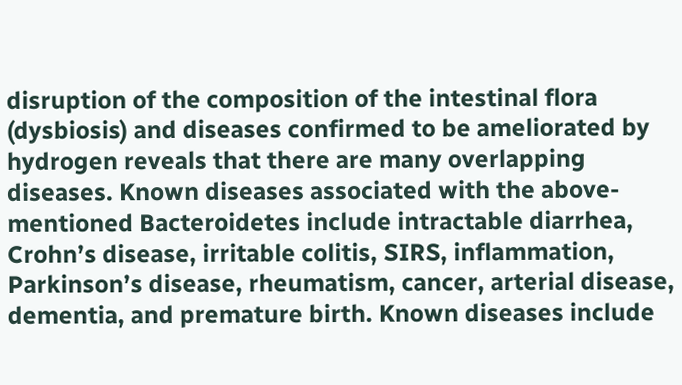disruption of the composition of the intestinal flora (dysbiosis) and diseases confirmed to be ameliorated by hydrogen reveals that there are many overlapping diseases. Known diseases associated with the above-mentioned Bacteroidetes include intractable diarrhea, Crohn’s disease, irritable colitis, SIRS, inflammation, Parkinson’s disease, rheumatism, cancer, arterial disease, dementia, and premature birth. Known diseases include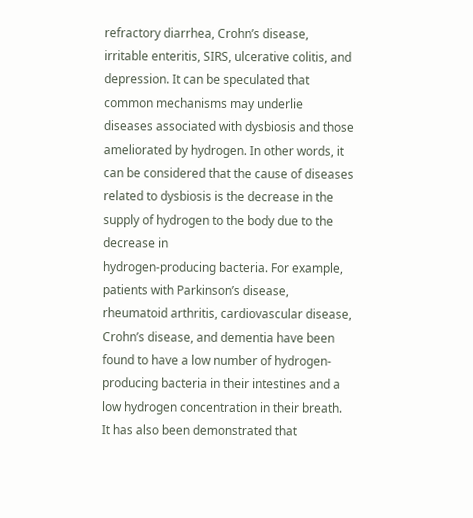refractory diarrhea, Crohn’s disease, irritable enteritis, SIRS, ulcerative colitis, and depression. It can be speculated that common mechanisms may underlie diseases associated with dysbiosis and those ameliorated by hydrogen. In other words, it can be considered that the cause of diseases related to dysbiosis is the decrease in the supply of hydrogen to the body due to the decrease in
hydrogen-producing bacteria. For example, patients with Parkinson’s disease, rheumatoid arthritis, cardiovascular disease, Crohn’s disease, and dementia have been found to have a low number of hydrogen-producing bacteria in their intestines and a low hydrogen concentration in their breath. It has also been demonstrated that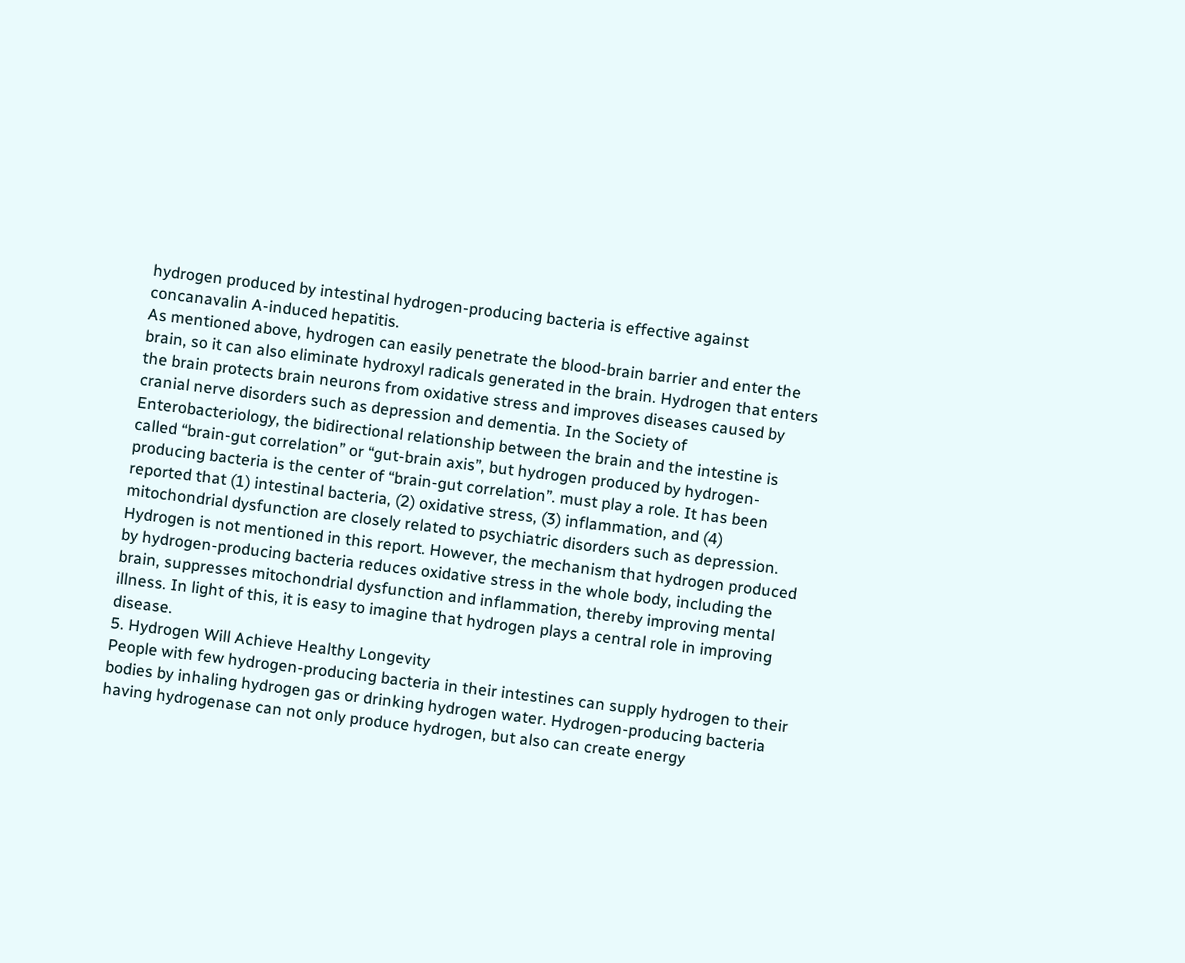hydrogen produced by intestinal hydrogen-producing bacteria is effective against concanavalin A-induced hepatitis.
As mentioned above, hydrogen can easily penetrate the blood-brain barrier and enter the brain, so it can also eliminate hydroxyl radicals generated in the brain. Hydrogen that enters the brain protects brain neurons from oxidative stress and improves diseases caused by cranial nerve disorders such as depression and dementia. In the Society of Enterobacteriology, the bidirectional relationship between the brain and the intestine is called “brain-gut correlation” or “gut-brain axis”, but hydrogen produced by hydrogen-producing bacteria is the center of “brain-gut correlation”. must play a role. It has been reported that (1) intestinal bacteria, (2) oxidative stress, (3) inflammation, and (4) mitochondrial dysfunction are closely related to psychiatric disorders such as depression. Hydrogen is not mentioned in this report. However, the mechanism that hydrogen produced by hydrogen-producing bacteria reduces oxidative stress in the whole body, including the brain, suppresses mitochondrial dysfunction and inflammation, thereby improving mental illness. In light of this, it is easy to imagine that hydrogen plays a central role in improving disease.
5. Hydrogen Will Achieve Healthy Longevity
People with few hydrogen-producing bacteria in their intestines can supply hydrogen to their bodies by inhaling hydrogen gas or drinking hydrogen water. Hydrogen-producing bacteria having hydrogenase can not only produce hydrogen, but also can create energy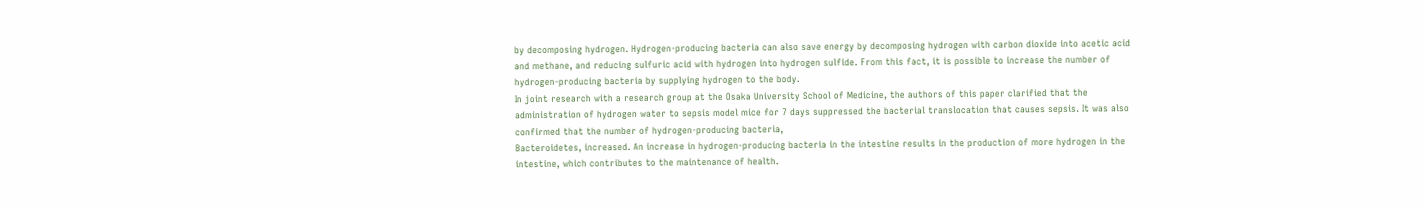by decomposing hydrogen. Hydrogen-producing bacteria can also save energy by decomposing hydrogen with carbon dioxide into acetic acid and methane, and reducing sulfuric acid with hydrogen into hydrogen sulfide. From this fact, it is possible to increase the number of hydrogen-producing bacteria by supplying hydrogen to the body.
In joint research with a research group at the Osaka University School of Medicine, the authors of this paper clarified that the
administration of hydrogen water to sepsis model mice for 7 days suppressed the bacterial translocation that causes sepsis. It was also confirmed that the number of hydrogen-producing bacteria,
Bacteroidetes, increased. An increase in hydrogen-producing bacteria in the intestine results in the production of more hydrogen in the intestine, which contributes to the maintenance of health.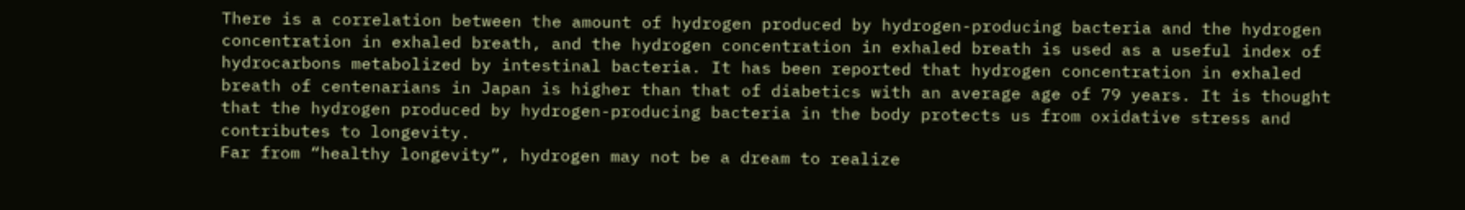There is a correlation between the amount of hydrogen produced by hydrogen-producing bacteria and the hydrogen concentration in exhaled breath, and the hydrogen concentration in exhaled breath is used as a useful index of hydrocarbons metabolized by intestinal bacteria. It has been reported that hydrogen concentration in exhaled breath of centenarians in Japan is higher than that of diabetics with an average age of 79 years. It is thought that the hydrogen produced by hydrogen-producing bacteria in the body protects us from oxidative stress and contributes to longevity.
Far from “healthy longevity”, hydrogen may not be a dream to realize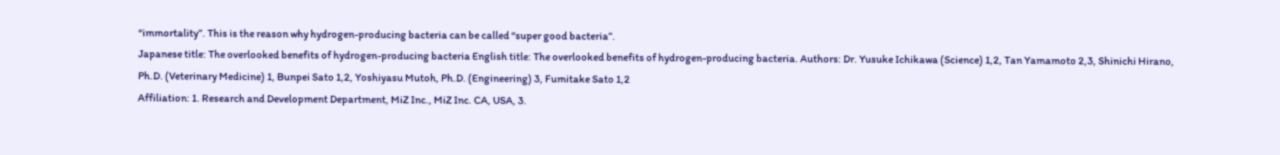“immortality”. This is the reason why hydrogen-producing bacteria can be called “super good bacteria”.
Japanese title: The overlooked benefits of hydrogen-producing bacteria English title: The overlooked benefits of hydrogen-producing bacteria. Authors: Dr. Yusuke Ichikawa (Science) 1,2, Tan Yamamoto 2,3, Shinichi Hirano, Ph.D. (Veterinary Medicine) 1, Bunpei Sato 1,2, Yoshiyasu Mutoh, Ph.D. (Engineering) 3, Fumitake Sato 1,2
Affiliation: 1. Research and Development Department, MiZ Inc., MiZ Inc. CA, USA, 3.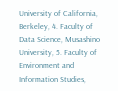University of California, Berkeley, 4. Faculty of Data Science, Musashino University, 5. Faculty of Environment and Information Studies,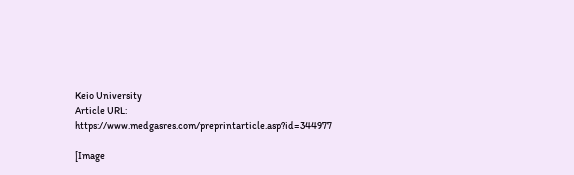Keio University
Article URL: https://www.medgasres.com/preprintarticle.asp?id=344977

[Image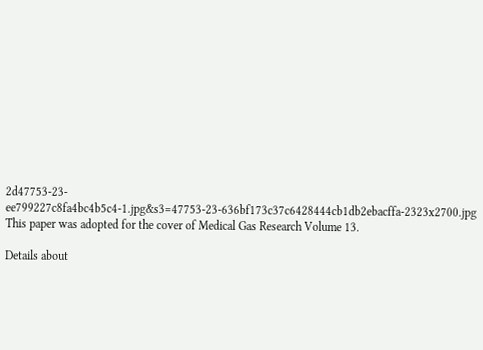2d47753-23-ee799227c8fa4bc4b5c4-1.jpg&s3=47753-23-636bf173c37c6428444cb1db2ebacffa-2323x2700.jpg
This paper was adopted for the cover of Medical Gas Research Volume 13.

Details about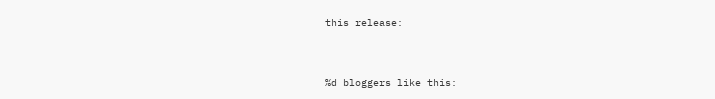this release:


%d bloggers like this: